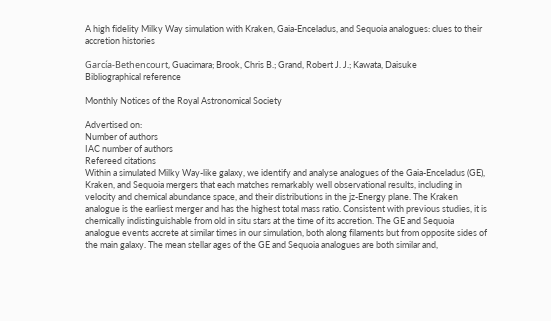A high fidelity Milky Way simulation with Kraken, Gaia-Enceladus, and Sequoia analogues: clues to their accretion histories

García-Bethencourt, Guacimara; Brook, Chris B.; Grand, Robert J. J.; Kawata, Daisuke
Bibliographical reference

Monthly Notices of the Royal Astronomical Society

Advertised on:
Number of authors
IAC number of authors
Refereed citations
Within a simulated Milky Way-like galaxy, we identify and analyse analogues of the Gaia-Enceladus (GE), Kraken, and Sequoia mergers that each matches remarkably well observational results, including in velocity and chemical abundance space, and their distributions in the jz-Energy plane. The Kraken analogue is the earliest merger and has the highest total mass ratio. Consistent with previous studies, it is chemically indistinguishable from old in situ stars at the time of its accretion. The GE and Sequoia analogue events accrete at similar times in our simulation, both along filaments but from opposite sides of the main galaxy. The mean stellar ages of the GE and Sequoia analogues are both similar and,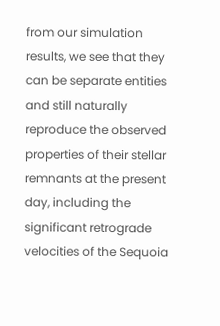from our simulation results, we see that they can be separate entities and still naturally reproduce the observed properties of their stellar remnants at the present day, including the significant retrograde velocities of the Sequoia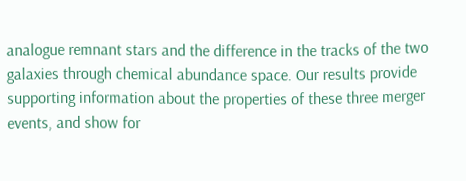analogue remnant stars and the difference in the tracks of the two galaxies through chemical abundance space. Our results provide supporting information about the properties of these three merger events, and show for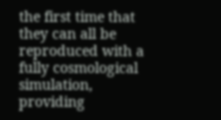the first time that they can all be reproduced with a fully cosmological simulation, providing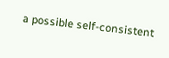a possible self-consistent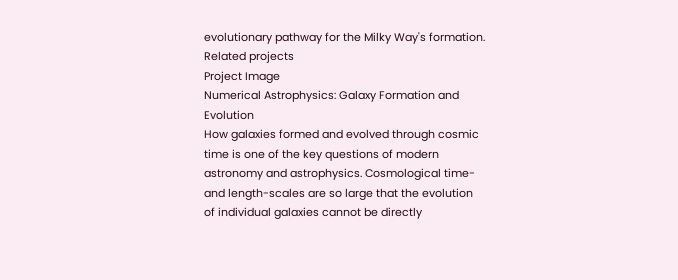evolutionary pathway for the Milky Way's formation.
Related projects
Project Image
Numerical Astrophysics: Galaxy Formation and Evolution
How galaxies formed and evolved through cosmic time is one of the key questions of modern astronomy and astrophysics. Cosmological time- and length-scales are so large that the evolution of individual galaxies cannot be directly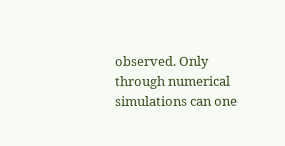observed. Only through numerical simulations can one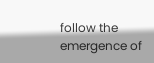follow the emergence of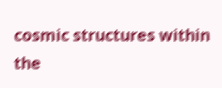cosmic structures within the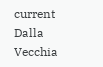current
Dalla Vecchia